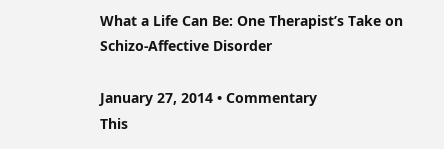What a Life Can Be: One Therapist’s Take on Schizo‐Affective Disorder

January 27, 2014 • Commentary
This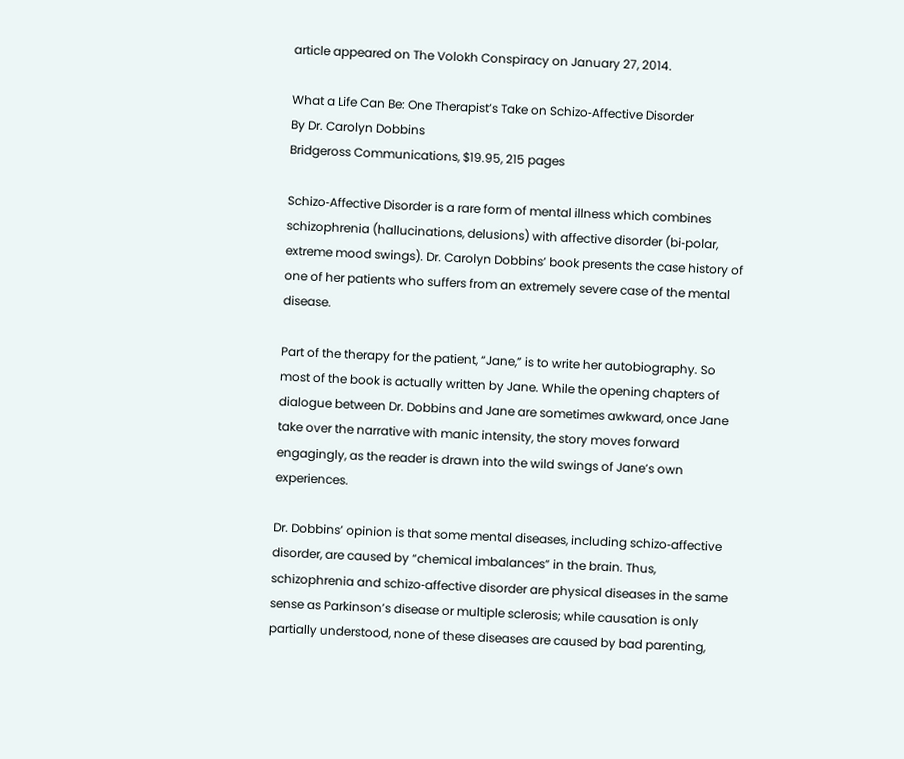article appeared on The Volokh Conspiracy on January 27, 2014.

What a Life Can Be: One Therapist’s Take on Schizo‐Affective Disorder
By Dr. Carolyn Dobbins
Bridgeross Communications, $19.95, 215 pages

Schizo‐Affective Disorder is a rare form of mental illness which combines schizophrenia (hallucinations, delusions) with affective disorder (bi‐polar, extreme mood swings). Dr. Carolyn Dobbins’ book presents the case history of one of her patients who suffers from an extremely severe case of the mental disease.

Part of the therapy for the patient, “Jane,” is to write her autobiography. So most of the book is actually written by Jane. While the opening chapters of dialogue between Dr. Dobbins and Jane are sometimes awkward, once Jane take over the narrative with manic intensity, the story moves forward engagingly, as the reader is drawn into the wild swings of Jane’s own experiences.

Dr. Dobbins’ opinion is that some mental diseases, including schizo‐affective disorder, are caused by “chemical imbalances” in the brain. Thus, schizophrenia and schizo‐affective disorder are physical diseases in the same sense as Parkinson’s disease or multiple sclerosis; while causation is only partially understood, none of these diseases are caused by bad parenting,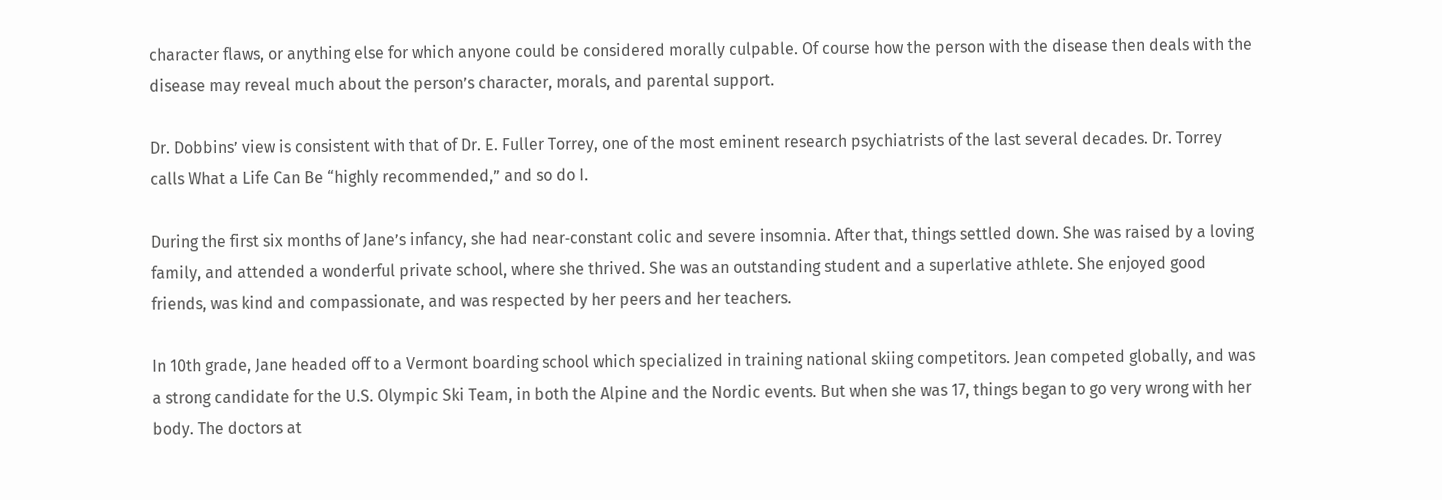character flaws, or anything else for which anyone could be considered morally culpable. Of course how the person with the disease then deals with the disease may reveal much about the person’s character, morals, and parental support.

Dr. Dobbins’ view is consistent with that of Dr. E. Fuller Torrey, one of the most eminent research psychiatrists of the last several decades. Dr. Torrey calls What a Life Can Be “highly recommended,” and so do I.

During the first six months of Jane’s infancy, she had near‐constant colic and severe insomnia. After that, things settled down. She was raised by a loving family, and attended a wonderful private school, where she thrived. She was an outstanding student and a superlative athlete. She enjoyed good friends, was kind and compassionate, and was respected by her peers and her teachers.

In 10th grade, Jane headed off to a Vermont boarding school which specialized in training national skiing competitors. Jean competed globally, and was a strong candidate for the U.S. Olympic Ski Team, in both the Alpine and the Nordic events. But when she was 17, things began to go very wrong with her body. The doctors at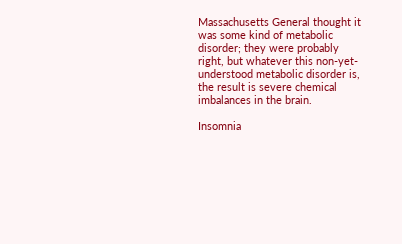Massachusetts General thought it was some kind of metabolic disorder; they were probably right, but whatever this non‐yet‐understood metabolic disorder is, the result is severe chemical imbalances in the brain.

Insomnia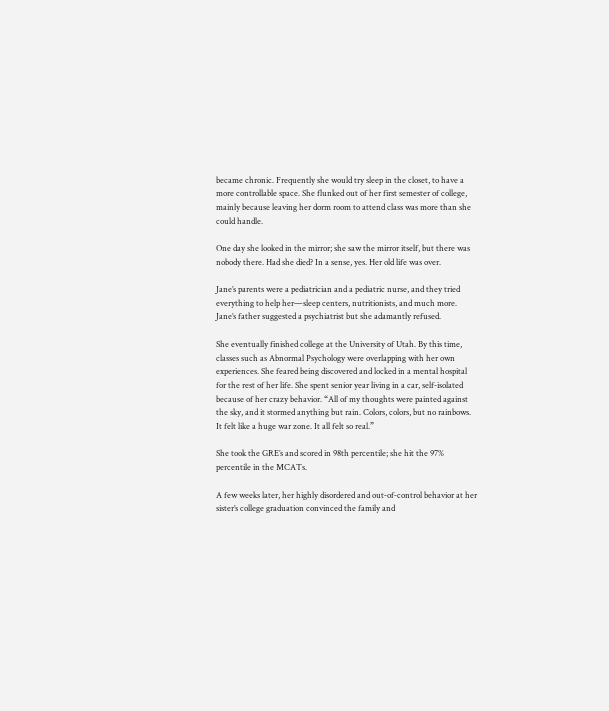became chronic. Frequently she would try sleep in the closet, to have a more controllable space. She flunked out of her first semester of college, mainly because leaving her dorm room to attend class was more than she could handle.

One day she looked in the mirror; she saw the mirror itself, but there was nobody there. Had she died? In a sense, yes. Her old life was over.

Jane’s parents were a pediatrician and a pediatric nurse, and they tried everything to help her—sleep centers, nutritionists, and much more. Jane’s father suggested a psychiatrist but she adamantly refused.

She eventually finished college at the University of Utah. By this time, classes such as Abnormal Psychology were overlapping with her own experiences. She feared being discovered and locked in a mental hospital for the rest of her life. She spent senior year living in a car, self‐isolated because of her crazy behavior. “All of my thoughts were painted against the sky, and it stormed anything but rain. Colors, colors, but no rainbows. It felt like a huge war zone. It all felt so real.”

She took the GRE’s and scored in 98th percentile; she hit the 97% percentile in the MCATs.

A few weeks later, her highly disordered and out‐of‐control behavior at her sister’s college graduation convinced the family and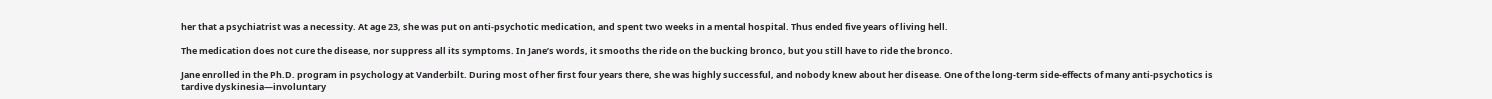her that a psychiatrist was a necessity. At age 23, she was put on anti‐psychotic medication, and spent two weeks in a mental hospital. Thus ended five years of living hell.

The medication does not cure the disease, nor suppress all its symptoms. In Jane’s words, it smooths the ride on the bucking bronco, but you still have to ride the bronco.

Jane enrolled in the Ph.D. program in psychology at Vanderbilt. During most of her first four years there, she was highly successful, and nobody knew about her disease. One of the long‐term side‐effects of many anti‐psychotics is tardive dyskinesia—involuntary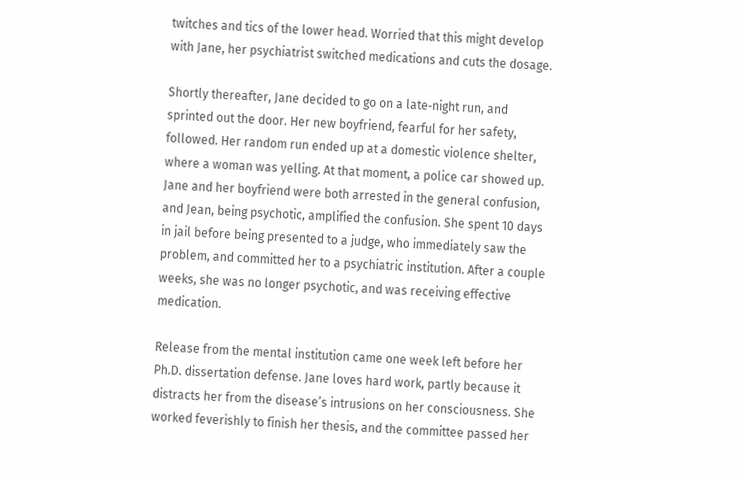twitches and tics of the lower head. Worried that this might develop with Jane, her psychiatrist switched medications and cuts the dosage.

Shortly thereafter, Jane decided to go on a late‐night run, and sprinted out the door. Her new boyfriend, fearful for her safety, followed. Her random run ended up at a domestic violence shelter, where a woman was yelling. At that moment, a police car showed up. Jane and her boyfriend were both arrested in the general confusion, and Jean, being psychotic, amplified the confusion. She spent 10 days in jail before being presented to a judge, who immediately saw the problem, and committed her to a psychiatric institution. After a couple weeks, she was no longer psychotic, and was receiving effective medication.

Release from the mental institution came one week left before her Ph.D. dissertation defense. Jane loves hard work, partly because it distracts her from the disease’s intrusions on her consciousness. She worked feverishly to finish her thesis, and the committee passed her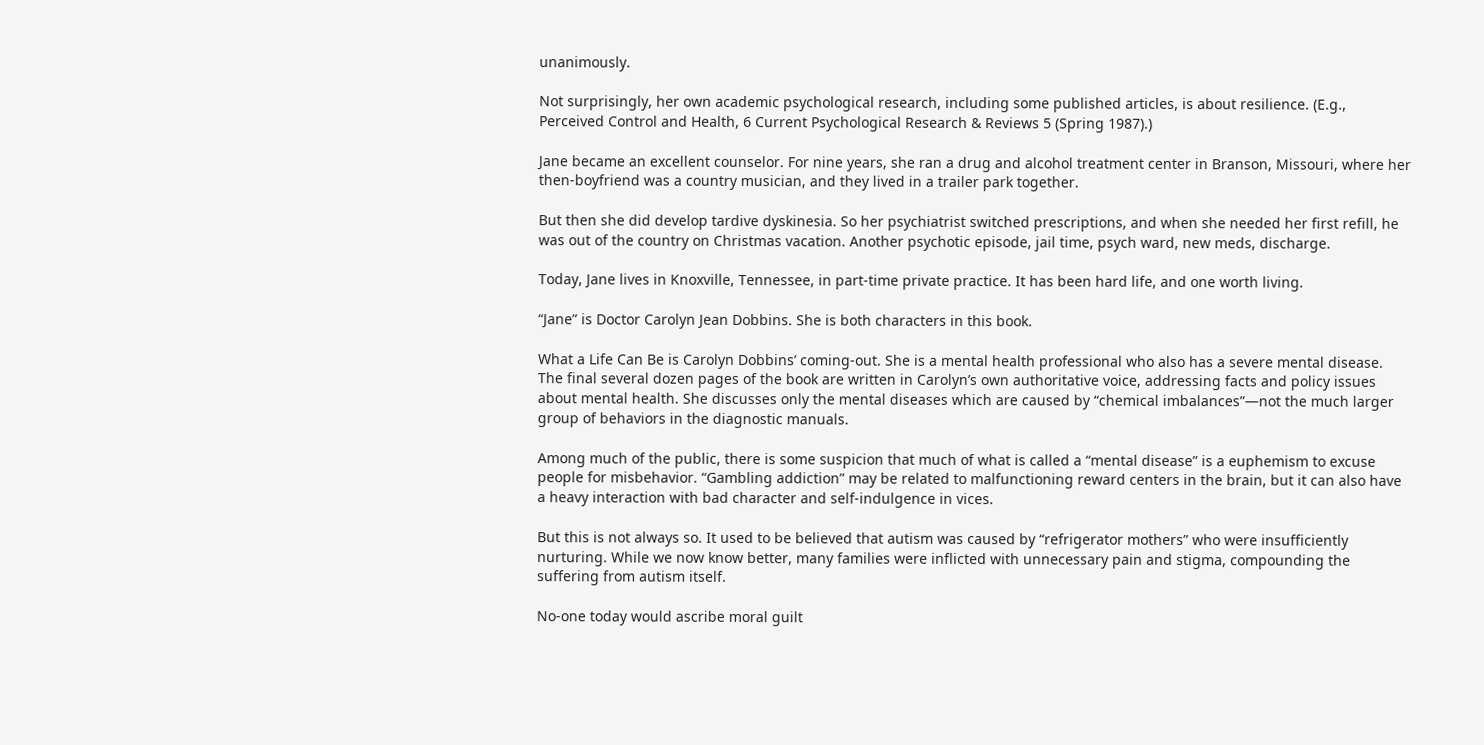unanimously.

Not surprisingly, her own academic psychological research, including some published articles, is about resilience. (E.g., Perceived Control and Health, 6 Current Psychological Research & Reviews 5 (Spring 1987).)

Jane became an excellent counselor. For nine years, she ran a drug and alcohol treatment center in Branson, Missouri, where her then‐boyfriend was a country musician, and they lived in a trailer park together.

But then she did develop tardive dyskinesia. So her psychiatrist switched prescriptions, and when she needed her first refill, he was out of the country on Christmas vacation. Another psychotic episode, jail time, psych ward, new meds, discharge.

Today, Jane lives in Knoxville, Tennessee, in part‐time private practice. It has been hard life, and one worth living.

“Jane” is Doctor Carolyn Jean Dobbins. She is both characters in this book.

What a Life Can Be is Carolyn Dobbins’ coming‐out. She is a mental health professional who also has a severe mental disease. The final several dozen pages of the book are written in Carolyn’s own authoritative voice, addressing facts and policy issues about mental health. She discusses only the mental diseases which are caused by “chemical imbalances”—not the much larger group of behaviors in the diagnostic manuals.

Among much of the public, there is some suspicion that much of what is called a “mental disease” is a euphemism to excuse people for misbehavior. “Gambling addiction” may be related to malfunctioning reward centers in the brain, but it can also have a heavy interaction with bad character and self‐indulgence in vices.

But this is not always so. It used to be believed that autism was caused by “refrigerator mothers” who were insufficiently nurturing. While we now know better, many families were inflicted with unnecessary pain and stigma, compounding the suffering from autism itself.

No‐one today would ascribe moral guilt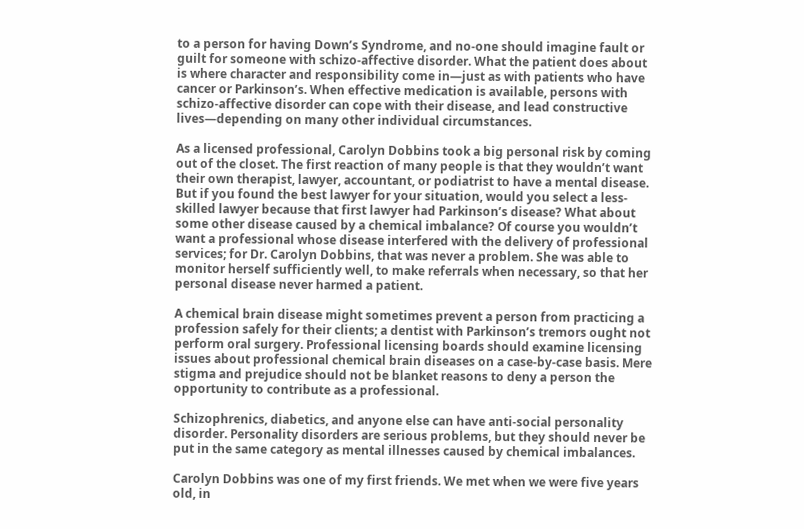to a person for having Down’s Syndrome, and no‐one should imagine fault or guilt for someone with schizo‐affective disorder. What the patient does about is where character and responsibility come in—just as with patients who have cancer or Parkinson’s. When effective medication is available, persons with schizo‐affective disorder can cope with their disease, and lead constructive lives—depending on many other individual circumstances.

As a licensed professional, Carolyn Dobbins took a big personal risk by coming out of the closet. The first reaction of many people is that they wouldn’t want their own therapist, lawyer, accountant, or podiatrist to have a mental disease. But if you found the best lawyer for your situation, would you select a less‐skilled lawyer because that first lawyer had Parkinson’s disease? What about some other disease caused by a chemical imbalance? Of course you wouldn’t want a professional whose disease interfered with the delivery of professional services; for Dr. Carolyn Dobbins, that was never a problem. She was able to monitor herself sufficiently well, to make referrals when necessary, so that her personal disease never harmed a patient.

A chemical brain disease might sometimes prevent a person from practicing a profession safely for their clients; a dentist with Parkinson’s tremors ought not perform oral surgery. Professional licensing boards should examine licensing issues about professional chemical brain diseases on a case‐by‐case basis. Mere stigma and prejudice should not be blanket reasons to deny a person the opportunity to contribute as a professional.

Schizophrenics, diabetics, and anyone else can have anti‐social personality disorder. Personality disorders are serious problems, but they should never be put in the same category as mental illnesses caused by chemical imbalances.

Carolyn Dobbins was one of my first friends. We met when we were five years old, in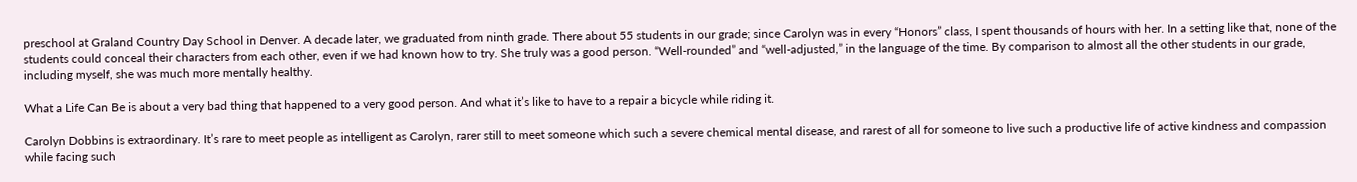preschool at Graland Country Day School in Denver. A decade later, we graduated from ninth grade. There about 55 students in our grade; since Carolyn was in every “Honors” class, I spent thousands of hours with her. In a setting like that, none of the students could conceal their characters from each other, even if we had known how to try. She truly was a good person. “Well‐rounded” and “well‐adjusted,” in the language of the time. By comparison to almost all the other students in our grade, including myself, she was much more mentally healthy.

What a Life Can Be is about a very bad thing that happened to a very good person. And what it’s like to have to a repair a bicycle while riding it.

Carolyn Dobbins is extraordinary. It’s rare to meet people as intelligent as Carolyn, rarer still to meet someone which such a severe chemical mental disease, and rarest of all for someone to live such a productive life of active kindness and compassion while facing such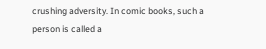crushing adversity. In comic books, such a person is called a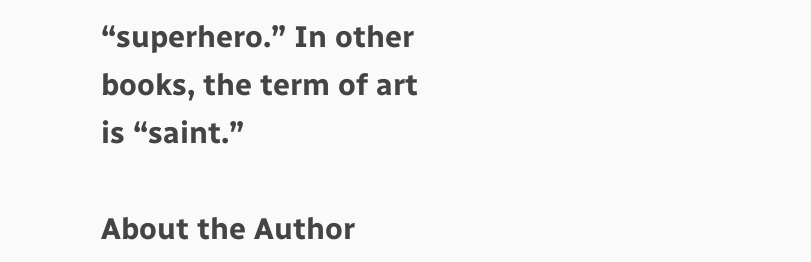“superhero.” In other books, the term of art is “saint.”

About the Author